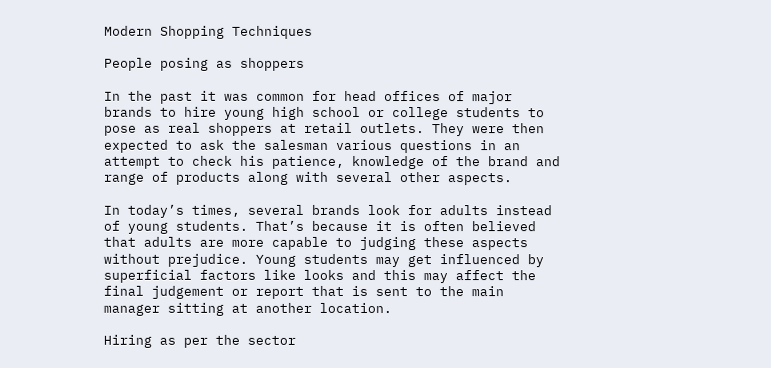Modern Shopping Techniques

People posing as shoppers

In the past it was common for head offices of major brands to hire young high school or college students to pose as real shoppers at retail outlets. They were then expected to ask the salesman various questions in an attempt to check his patience, knowledge of the brand and range of products along with several other aspects.

In today’s times, several brands look for adults instead of young students. That’s because it is often believed that adults are more capable to judging these aspects without prejudice. Young students may get influenced by superficial factors like looks and this may affect the final judgement or report that is sent to the main manager sitting at another location.

Hiring as per the sector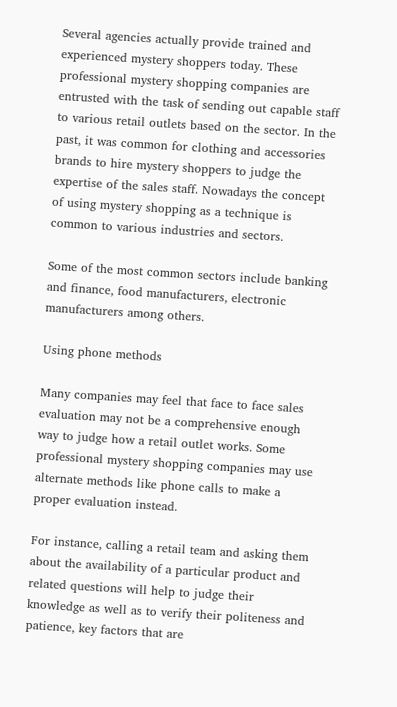Several agencies actually provide trained and experienced mystery shoppers today. These professional mystery shopping companies are entrusted with the task of sending out capable staff to various retail outlets based on the sector. In the past, it was common for clothing and accessories brands to hire mystery shoppers to judge the expertise of the sales staff. Nowadays the concept of using mystery shopping as a technique is common to various industries and sectors.

Some of the most common sectors include banking and finance, food manufacturers, electronic manufacturers among others.

Using phone methods

Many companies may feel that face to face sales evaluation may not be a comprehensive enough way to judge how a retail outlet works. Some professional mystery shopping companies may use alternate methods like phone calls to make a proper evaluation instead.

For instance, calling a retail team and asking them about the availability of a particular product and related questions will help to judge their knowledge as well as to verify their politeness and patience, key factors that are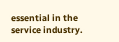essential in the service industry.